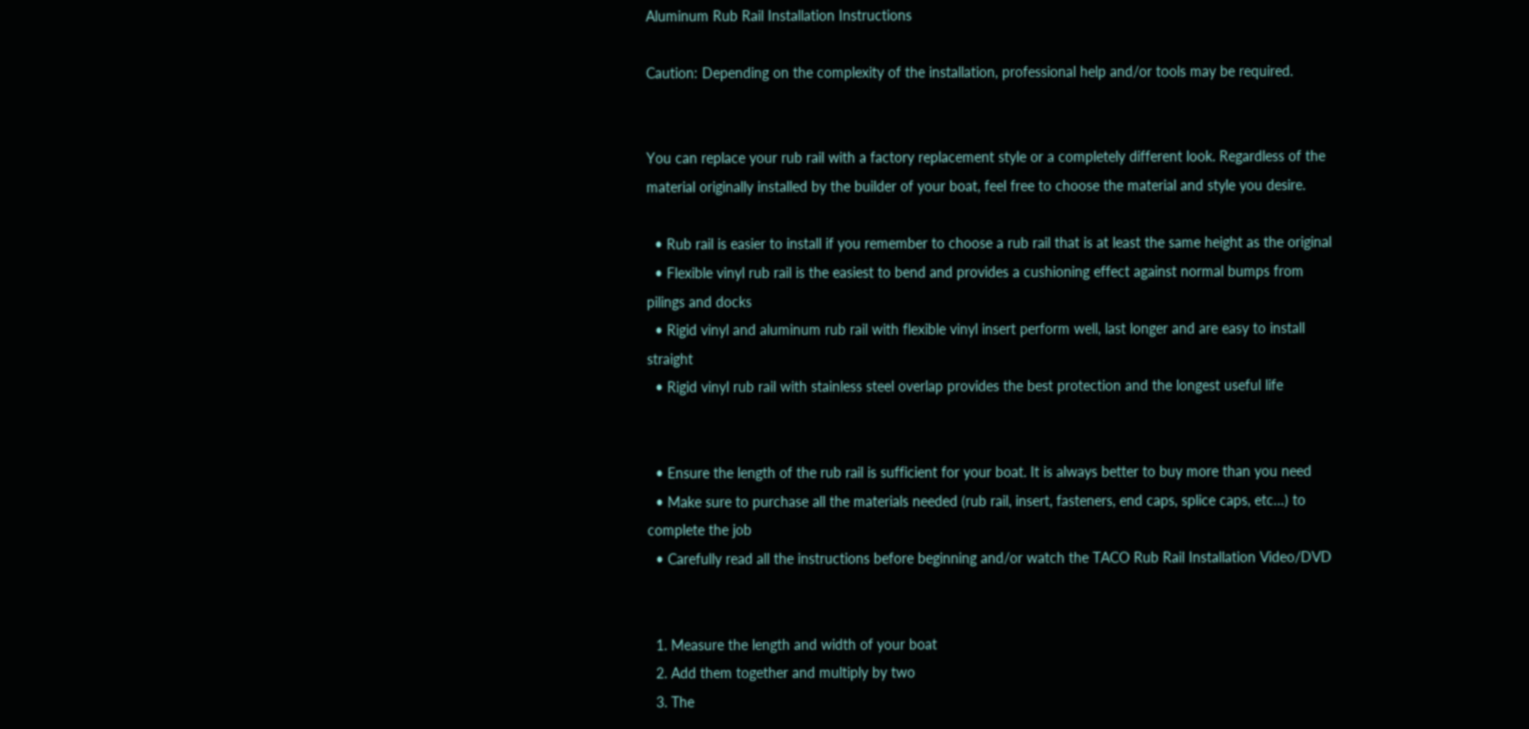Aluminum Rub Rail Installation Instructions

Caution: Depending on the complexity of the installation, professional help and/or tools may be required.


You can replace your rub rail with a factory replacement style or a completely different look. Regardless of the material originally installed by the builder of your boat, feel free to choose the material and style you desire.

  • Rub rail is easier to install if you remember to choose a rub rail that is at least the same height as the original
  • Flexible vinyl rub rail is the easiest to bend and provides a cushioning effect against normal bumps from pilings and docks
  • Rigid vinyl and aluminum rub rail with flexible vinyl insert perform well, last longer and are easy to install straight
  • Rigid vinyl rub rail with stainless steel overlap provides the best protection and the longest useful life


  • Ensure the length of the rub rail is sufficient for your boat. It is always better to buy more than you need
  • Make sure to purchase all the materials needed (rub rail, insert, fasteners, end caps, splice caps, etc…) to complete the job
  • Carefully read all the instructions before beginning and/or watch the TACO Rub Rail Installation Video/DVD


  1. Measure the length and width of your boat
  2. Add them together and multiply by two
  3. The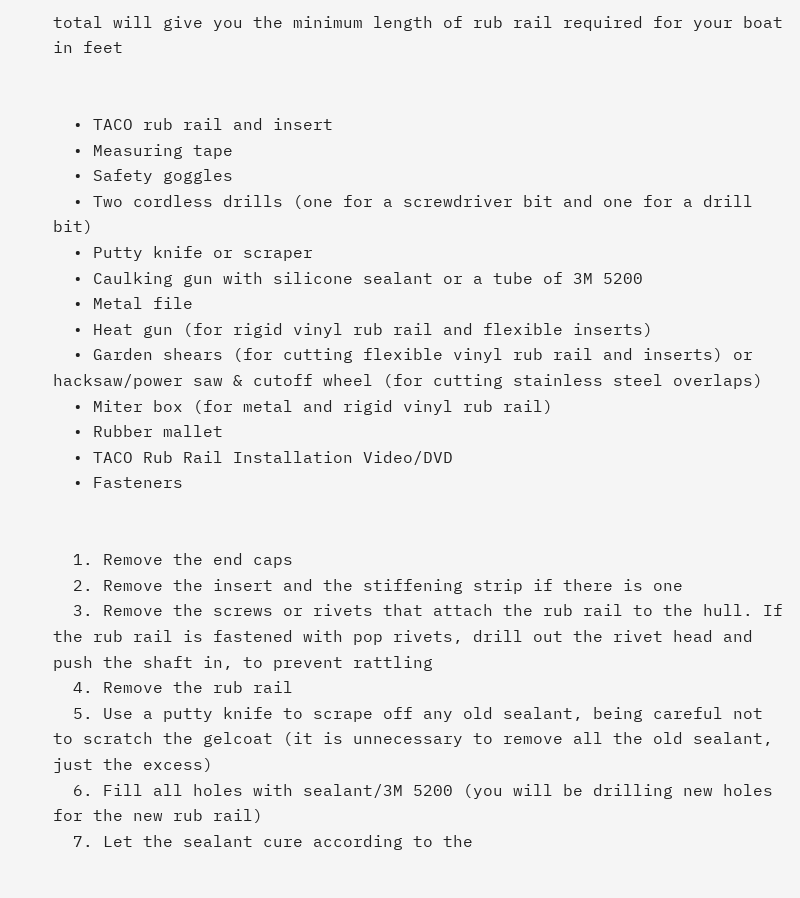total will give you the minimum length of rub rail required for your boat in feet


  • TACO rub rail and insert
  • Measuring tape
  • Safety goggles
  • Two cordless drills (one for a screwdriver bit and one for a drill bit)
  • Putty knife or scraper
  • Caulking gun with silicone sealant or a tube of 3M 5200
  • Metal file
  • Heat gun (for rigid vinyl rub rail and flexible inserts)
  • Garden shears (for cutting flexible vinyl rub rail and inserts) or hacksaw/power saw & cutoff wheel (for cutting stainless steel overlaps)
  • Miter box (for metal and rigid vinyl rub rail)
  • Rubber mallet
  • TACO Rub Rail Installation Video/DVD
  • Fasteners


  1. Remove the end caps
  2. Remove the insert and the stiffening strip if there is one
  3. Remove the screws or rivets that attach the rub rail to the hull. If the rub rail is fastened with pop rivets, drill out the rivet head and push the shaft in, to prevent rattling
  4. Remove the rub rail
  5. Use a putty knife to scrape off any old sealant, being careful not to scratch the gelcoat (it is unnecessary to remove all the old sealant, just the excess)
  6. Fill all holes with sealant/3M 5200 (you will be drilling new holes for the new rub rail)
  7. Let the sealant cure according to the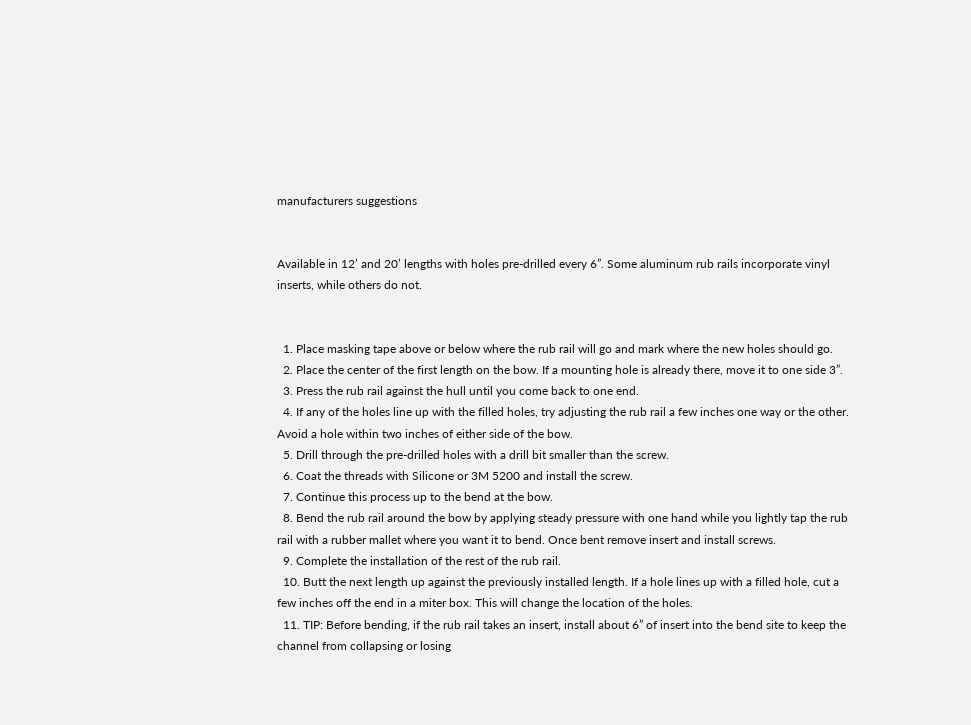manufacturers suggestions


Available in 12’ and 20’ lengths with holes pre-drilled every 6”. Some aluminum rub rails incorporate vinyl inserts, while others do not.


  1. Place masking tape above or below where the rub rail will go and mark where the new holes should go.
  2. Place the center of the first length on the bow. If a mounting hole is already there, move it to one side 3”.
  3. Press the rub rail against the hull until you come back to one end.
  4. If any of the holes line up with the filled holes, try adjusting the rub rail a few inches one way or the other. Avoid a hole within two inches of either side of the bow.
  5. Drill through the pre-drilled holes with a drill bit smaller than the screw.
  6. Coat the threads with Silicone or 3M 5200 and install the screw.
  7. Continue this process up to the bend at the bow.
  8. Bend the rub rail around the bow by applying steady pressure with one hand while you lightly tap the rub rail with a rubber mallet where you want it to bend. Once bent remove insert and install screws.
  9. Complete the installation of the rest of the rub rail.
  10. Butt the next length up against the previously installed length. If a hole lines up with a filled hole, cut a few inches off the end in a miter box. This will change the location of the holes.
  11. TIP: Before bending, if the rub rail takes an insert, install about 6” of insert into the bend site to keep the channel from collapsing or losing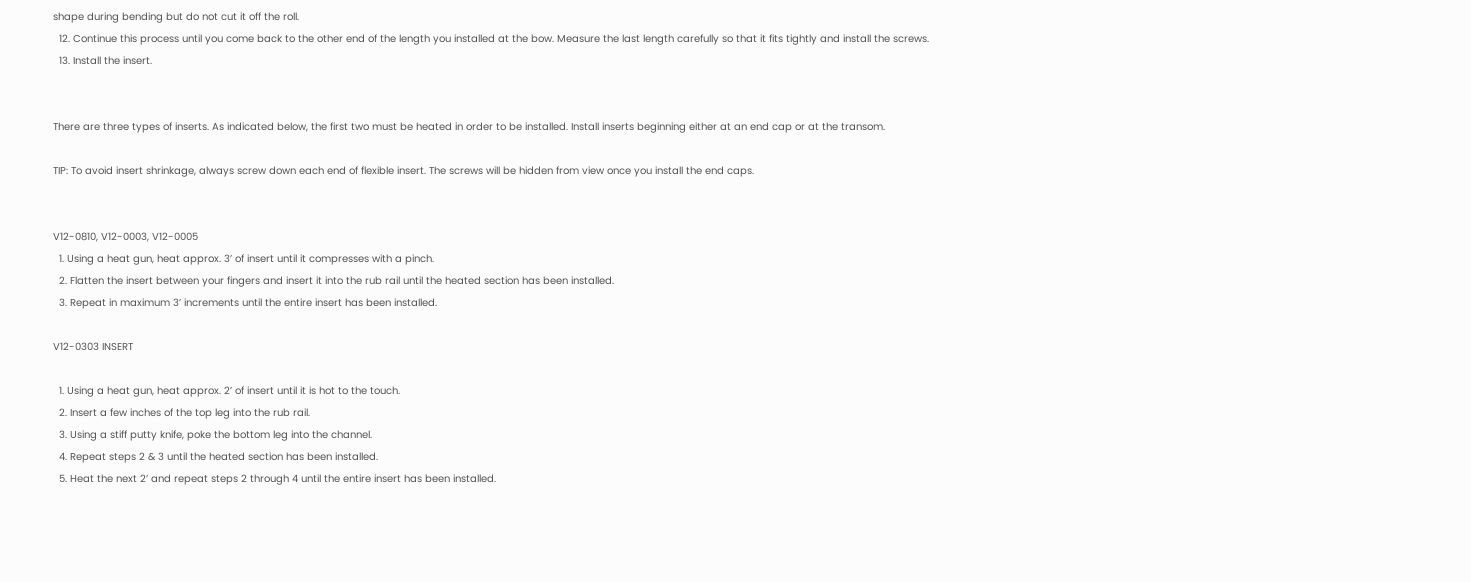shape during bending but do not cut it off the roll.
  12. Continue this process until you come back to the other end of the length you installed at the bow. Measure the last length carefully so that it fits tightly and install the screws.
  13. Install the insert.


There are three types of inserts. As indicated below, the first two must be heated in order to be installed. Install inserts beginning either at an end cap or at the transom.

TIP: To avoid insert shrinkage, always screw down each end of flexible insert. The screws will be hidden from view once you install the end caps.


V12-0810, V12-0003, V12-0005
  1. Using a heat gun, heat approx. 3’ of insert until it compresses with a pinch.
  2. Flatten the insert between your fingers and insert it into the rub rail until the heated section has been installed.
  3. Repeat in maximum 3’ increments until the entire insert has been installed.

V12-0303 INSERT

  1. Using a heat gun, heat approx. 2’ of insert until it is hot to the touch.
  2. Insert a few inches of the top leg into the rub rail.
  3. Using a stiff putty knife, poke the bottom leg into the channel.
  4. Repeat steps 2 & 3 until the heated section has been installed.
  5. Heat the next 2’ and repeat steps 2 through 4 until the entire insert has been installed.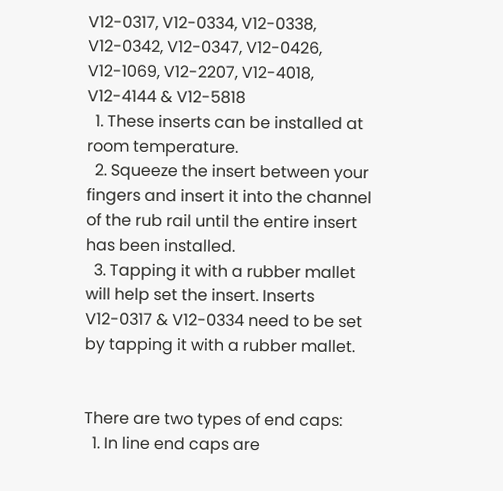V12-0317, V12-0334, V12-0338, V12-0342, V12-0347, V12-0426, V12-1069, V12-2207, V12-4018, V12-4144 & V12-5818
  1. These inserts can be installed at room temperature.
  2. Squeeze the insert between your fingers and insert it into the channel of the rub rail until the entire insert has been installed.
  3. Tapping it with a rubber mallet will help set the insert. Inserts V12-0317 & V12-0334 need to be set by tapping it with a rubber mallet.


There are two types of end caps:
  1. In line end caps are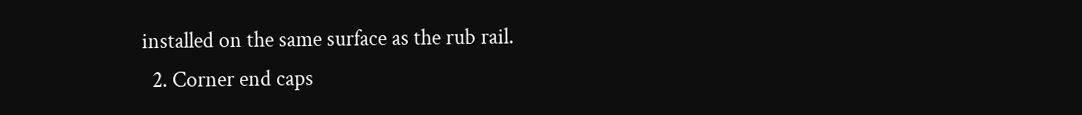installed on the same surface as the rub rail.
  2. Corner end caps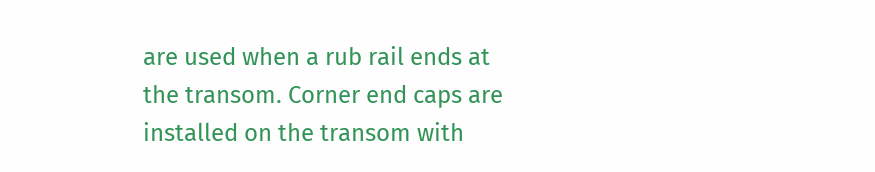are used when a rub rail ends at the transom. Corner end caps are installed on the transom with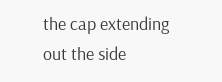the cap extending out the side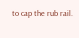to cap the rub rail.